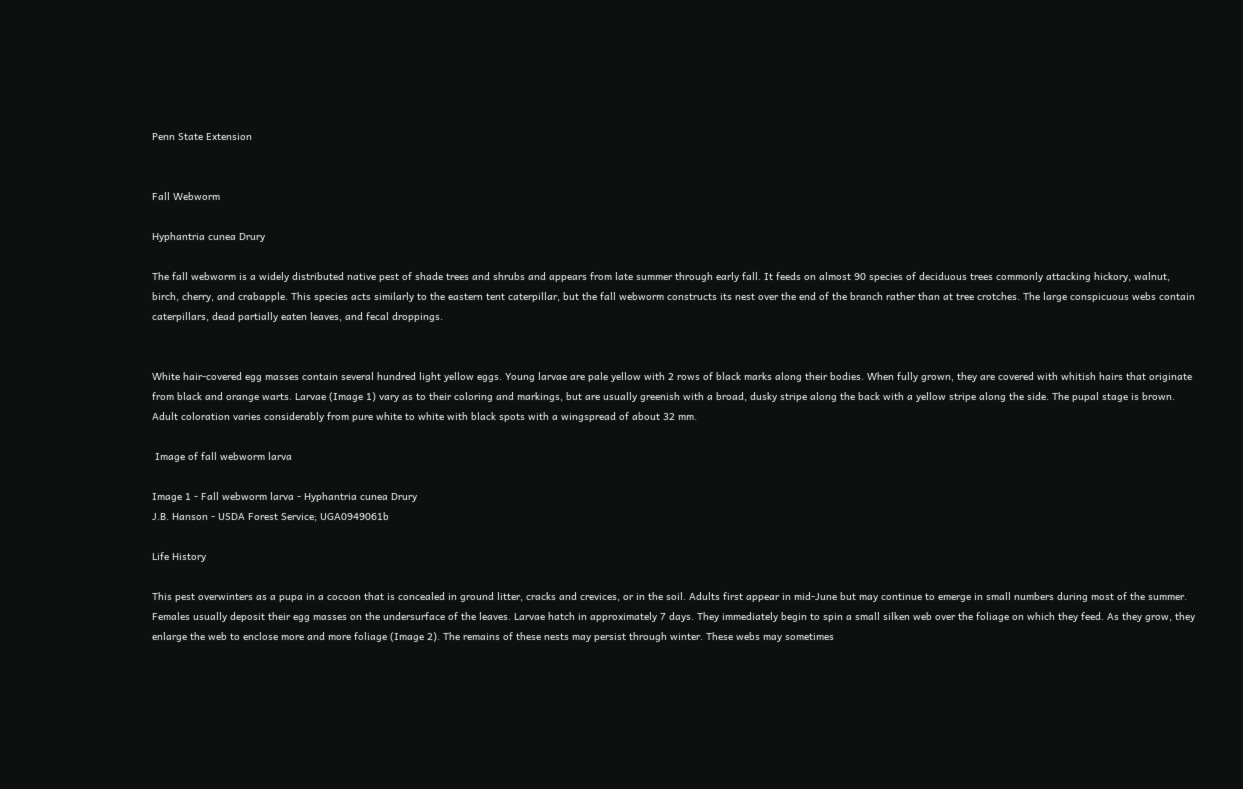Penn State Extension


Fall Webworm

Hyphantria cunea Drury

The fall webworm is a widely distributed native pest of shade trees and shrubs and appears from late summer through early fall. It feeds on almost 90 species of deciduous trees commonly attacking hickory, walnut, birch, cherry, and crabapple. This species acts similarly to the eastern tent caterpillar, but the fall webworm constructs its nest over the end of the branch rather than at tree crotches. The large conspicuous webs contain caterpillars, dead partially eaten leaves, and fecal droppings.


White hair-covered egg masses contain several hundred light yellow eggs. Young larvae are pale yellow with 2 rows of black marks along their bodies. When fully grown, they are covered with whitish hairs that originate from black and orange warts. Larvae (Image 1) vary as to their coloring and markings, but are usually greenish with a broad, dusky stripe along the back with a yellow stripe along the side. The pupal stage is brown. Adult coloration varies considerably from pure white to white with black spots with a wingspread of about 32 mm.

 Image of fall webworm larva

Image 1 - Fall webworm larva - Hyphantria cunea Drury
J.B. Hanson - USDA Forest Service; UGA0949061b

Life History

This pest overwinters as a pupa in a cocoon that is concealed in ground litter, cracks and crevices, or in the soil. Adults first appear in mid-June but may continue to emerge in small numbers during most of the summer. Females usually deposit their egg masses on the undersurface of the leaves. Larvae hatch in approximately 7 days. They immediately begin to spin a small silken web over the foliage on which they feed. As they grow, they enlarge the web to enclose more and more foliage (Image 2). The remains of these nests may persist through winter. These webs may sometimes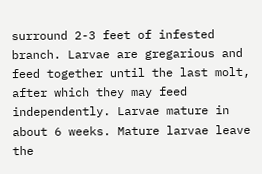surround 2-3 feet of infested branch. Larvae are gregarious and feed together until the last molt, after which they may feed independently. Larvae mature in about 6 weeks. Mature larvae leave the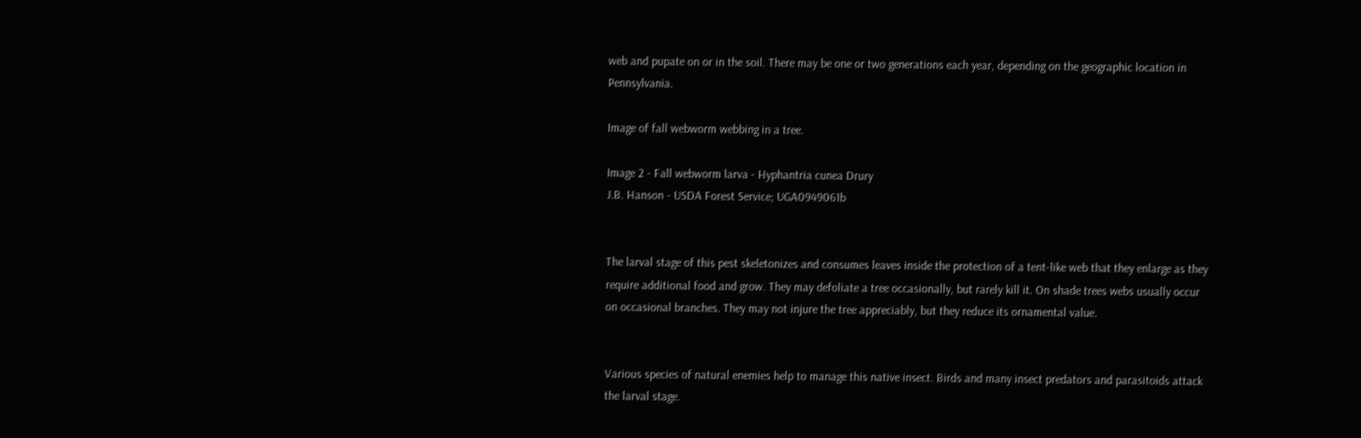web and pupate on or in the soil. There may be one or two generations each year, depending on the geographic location in Pennsylvania.

Image of fall webworm webbing in a tree.

Image 2 - Fall webworm larva - Hyphantria cunea Drury
J.B. Hanson - USDA Forest Service; UGA0949061b


The larval stage of this pest skeletonizes and consumes leaves inside the protection of a tent-like web that they enlarge as they require additional food and grow. They may defoliate a tree occasionally, but rarely kill it. On shade trees webs usually occur on occasional branches. They may not injure the tree appreciably, but they reduce its ornamental value.


Various species of natural enemies help to manage this native insect. Birds and many insect predators and parasitoids attack the larval stage.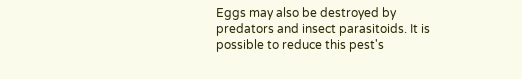Eggs may also be destroyed by predators and insect parasitoids. It is possible to reduce this pest's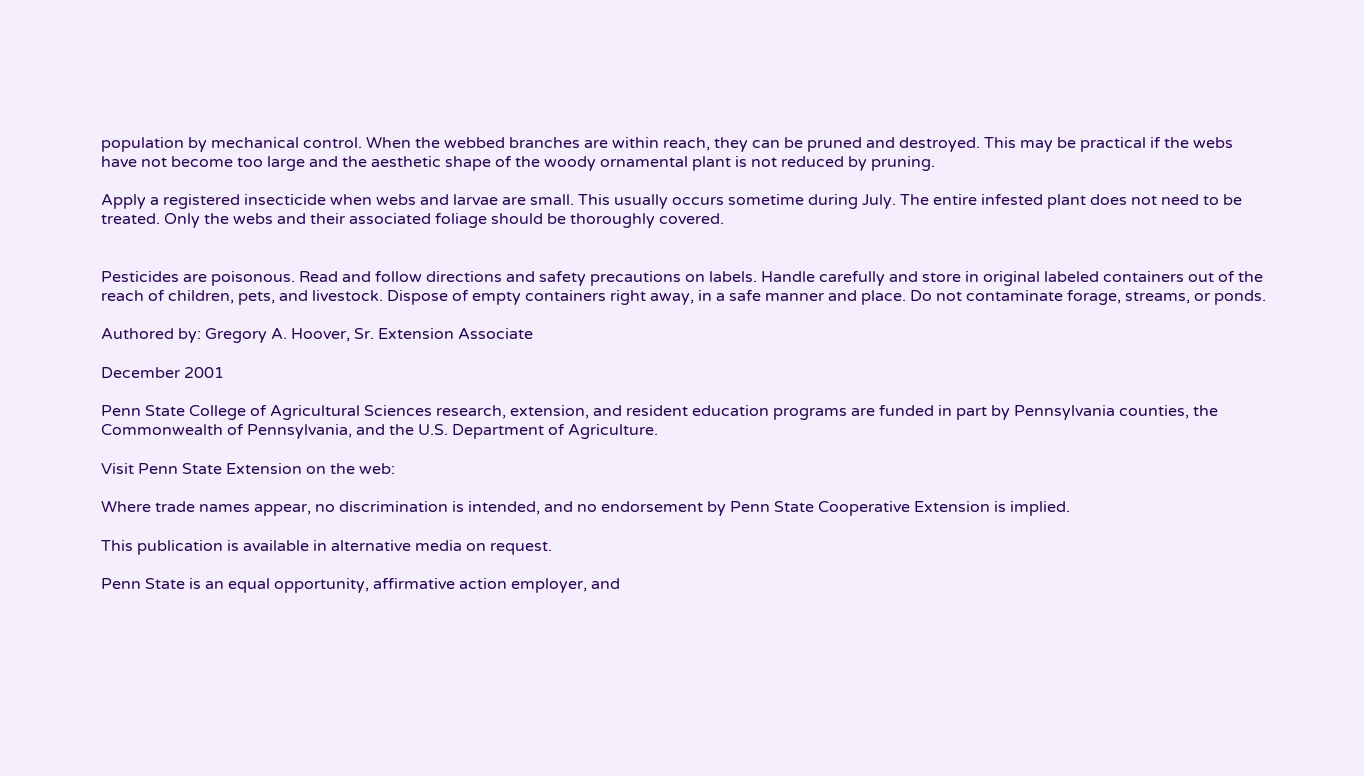population by mechanical control. When the webbed branches are within reach, they can be pruned and destroyed. This may be practical if the webs have not become too large and the aesthetic shape of the woody ornamental plant is not reduced by pruning.

Apply a registered insecticide when webs and larvae are small. This usually occurs sometime during July. The entire infested plant does not need to be treated. Only the webs and their associated foliage should be thoroughly covered.


Pesticides are poisonous. Read and follow directions and safety precautions on labels. Handle carefully and store in original labeled containers out of the reach of children, pets, and livestock. Dispose of empty containers right away, in a safe manner and place. Do not contaminate forage, streams, or ponds.

Authored by: Gregory A. Hoover, Sr. Extension Associate

December 2001

Penn State College of Agricultural Sciences research, extension, and resident education programs are funded in part by Pennsylvania counties, the Commonwealth of Pennsylvania, and the U.S. Department of Agriculture.

Visit Penn State Extension on the web:

Where trade names appear, no discrimination is intended, and no endorsement by Penn State Cooperative Extension is implied.

This publication is available in alternative media on request.

Penn State is an equal opportunity, affirmative action employer, and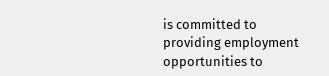is committed to providing employment opportunities to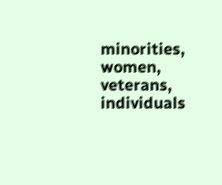minorities, women, veterans, individuals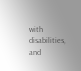with disabilities, and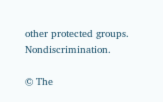other protected groups. Nondiscrimination.

© The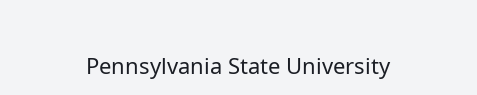Pennsylvania State University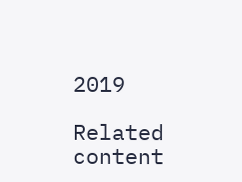2019

Related content